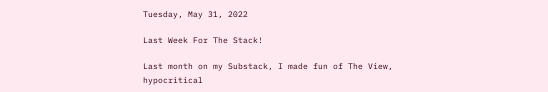Tuesday, May 31, 2022

Last Week For The Stack!

Last month on my Substack, I made fun of The View, hypocritical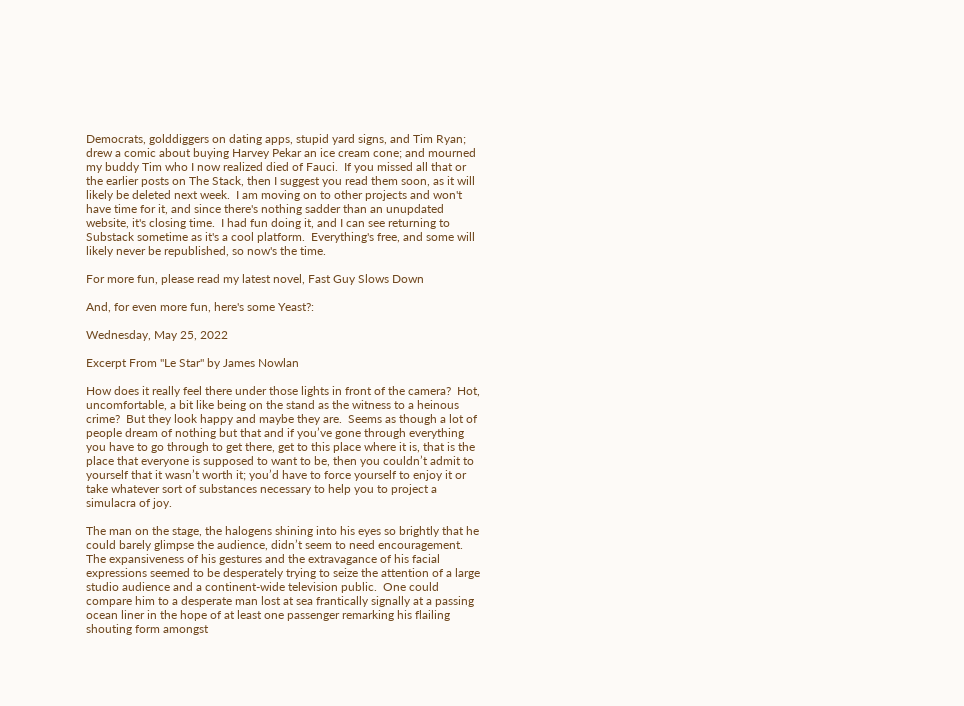Democrats, golddiggers on dating apps, stupid yard signs, and Tim Ryan; drew a comic about buying Harvey Pekar an ice cream cone; and mourned my buddy Tim who I now realized died of Fauci.  If you missed all that or the earlier posts on The Stack, then I suggest you read them soon, as it will likely be deleted next week.  I am moving on to other projects and won't have time for it, and since there's nothing sadder than an unupdated website, it's closing time.  I had fun doing it, and I can see returning to Substack sometime as it's a cool platform.  Everything's free, and some will likely never be republished, so now's the time.

For more fun, please read my latest novel, Fast Guy Slows Down

And, for even more fun, here's some Yeast?:

Wednesday, May 25, 2022

Excerpt From "Le Star" by James Nowlan

How does it really feel there under those lights in front of the camera?  Hot, uncomfortable, a bit like being on the stand as the witness to a heinous crime?  But they look happy and maybe they are.  Seems as though a lot of people dream of nothing but that and if you’ve gone through everything you have to go through to get there, get to this place where it is, that is the place that everyone is supposed to want to be, then you couldn’t admit to yourself that it wasn’t worth it; you’d have to force yourself to enjoy it or take whatever sort of substances necessary to help you to project a simulacra of joy.

The man on the stage, the halogens shining into his eyes so brightly that he could barely glimpse the audience, didn’t seem to need encouragement.  The expansiveness of his gestures and the extravagance of his facial expressions seemed to be desperately trying to seize the attention of a large studio audience and a continent-wide television public.  One could compare him to a desperate man lost at sea frantically signally at a passing ocean liner in the hope of at least one passenger remarking his flailing shouting form amongst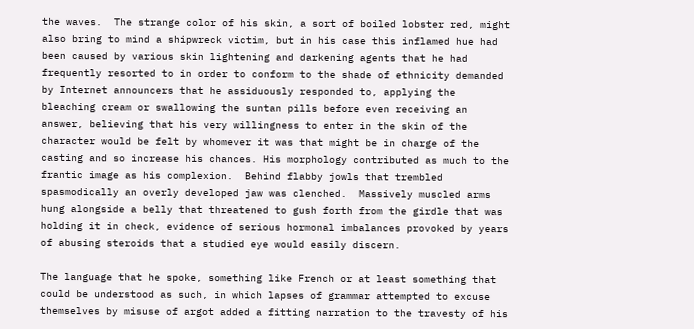the waves.  The strange color of his skin, a sort of boiled lobster red, might also bring to mind a shipwreck victim, but in his case this inflamed hue had been caused by various skin lightening and darkening agents that he had frequently resorted to in order to conform to the shade of ethnicity demanded by Internet announcers that he assiduously responded to, applying the bleaching cream or swallowing the suntan pills before even receiving an answer, believing that his very willingness to enter in the skin of the character would be felt by whomever it was that might be in charge of the casting and so increase his chances. His morphology contributed as much to the frantic image as his complexion.  Behind flabby jowls that trembled spasmodically an overly developed jaw was clenched.  Massively muscled arms hung alongside a belly that threatened to gush forth from the girdle that was holding it in check, evidence of serious hormonal imbalances provoked by years of abusing steroids that a studied eye would easily discern.

The language that he spoke, something like French or at least something that could be understood as such, in which lapses of grammar attempted to excuse themselves by misuse of argot added a fitting narration to the travesty of his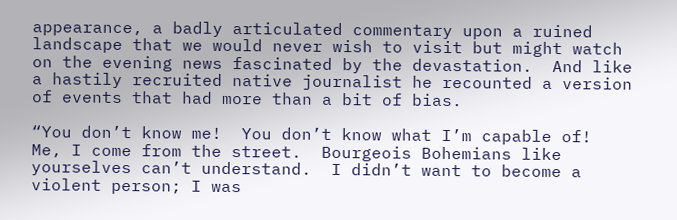appearance, a badly articulated commentary upon a ruined landscape that we would never wish to visit but might watch on the evening news fascinated by the devastation.  And like a hastily recruited native journalist he recounted a version of events that had more than a bit of bias.

“You don’t know me!  You don’t know what I’m capable of!  Me, I come from the street.  Bourgeois Bohemians like yourselves can’t understand.  I didn’t want to become a violent person; I was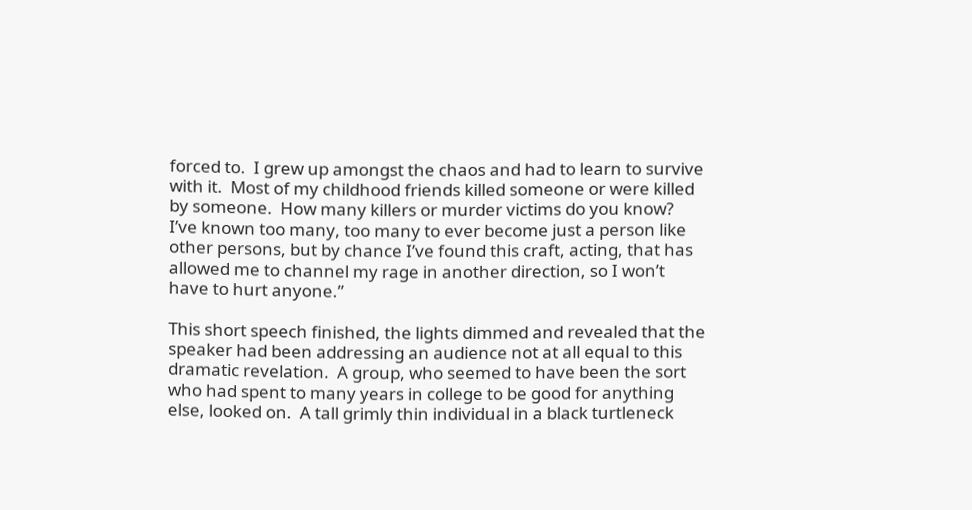forced to.  I grew up amongst the chaos and had to learn to survive with it.  Most of my childhood friends killed someone or were killed by someone.  How many killers or murder victims do you know?  I’ve known too many, too many to ever become just a person like other persons, but by chance I’ve found this craft, acting, that has allowed me to channel my rage in another direction, so I won’t have to hurt anyone.”

This short speech finished, the lights dimmed and revealed that the speaker had been addressing an audience not at all equal to this dramatic revelation.  A group, who seemed to have been the sort who had spent to many years in college to be good for anything else, looked on.  A tall grimly thin individual in a black turtleneck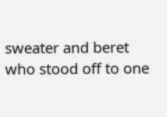sweater and beret who stood off to one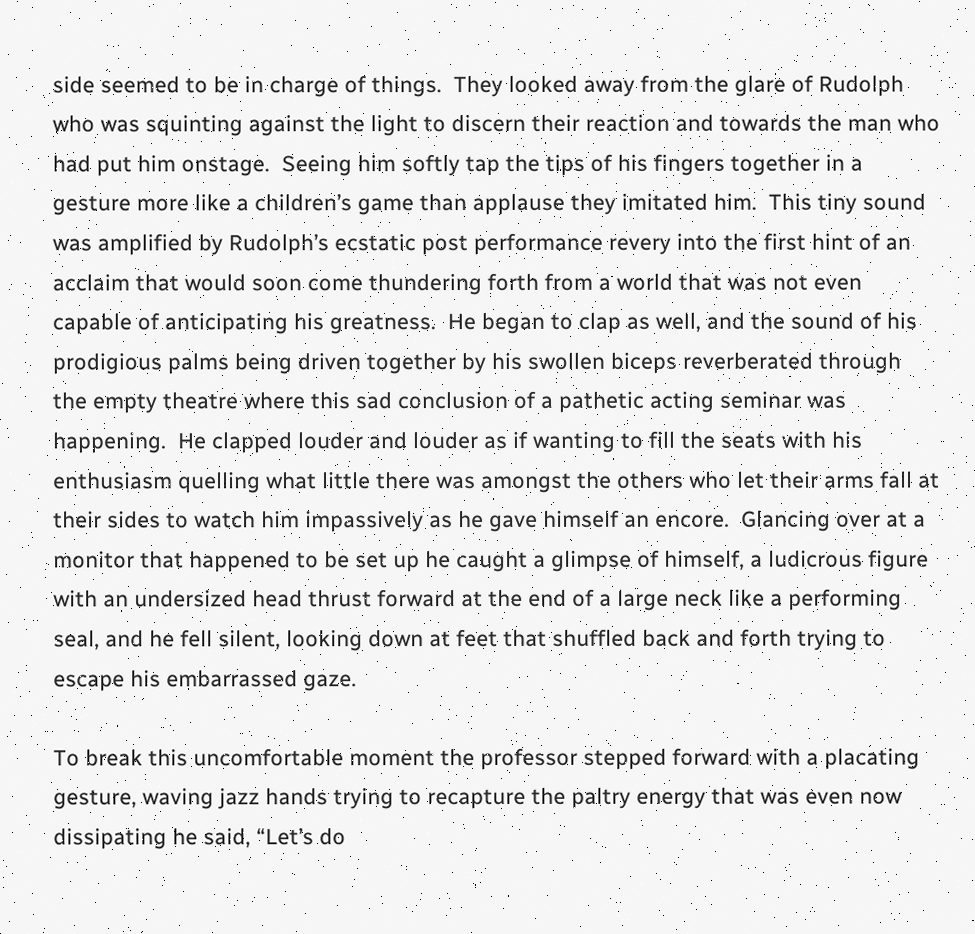side seemed to be in charge of things.  They looked away from the glare of Rudolph who was squinting against the light to discern their reaction and towards the man who had put him onstage.  Seeing him softly tap the tips of his fingers together in a gesture more like a children’s game than applause they imitated him.  This tiny sound was amplified by Rudolph’s ecstatic post performance revery into the first hint of an acclaim that would soon come thundering forth from a world that was not even capable of anticipating his greatness.  He began to clap as well, and the sound of his prodigious palms being driven together by his swollen biceps reverberated through the empty theatre where this sad conclusion of a pathetic acting seminar was happening.  He clapped louder and louder as if wanting to fill the seats with his enthusiasm quelling what little there was amongst the others who let their arms fall at their sides to watch him impassively as he gave himself an encore.  Glancing over at a monitor that happened to be set up he caught a glimpse of himself, a ludicrous figure with an undersized head thrust forward at the end of a large neck like a performing seal, and he fell silent, looking down at feet that shuffled back and forth trying to escape his embarrassed gaze.

To break this uncomfortable moment the professor stepped forward with a placating gesture, waving jazz hands trying to recapture the paltry energy that was even now dissipating he said, “Let’s do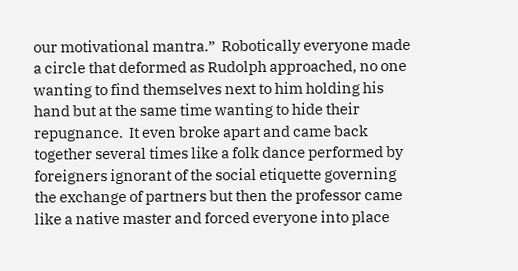our motivational mantra.”  Robotically everyone made a circle that deformed as Rudolph approached, no one wanting to find themselves next to him holding his hand but at the same time wanting to hide their repugnance.  It even broke apart and came back together several times like a folk dance performed by foreigners ignorant of the social etiquette governing the exchange of partners but then the professor came like a native master and forced everyone into place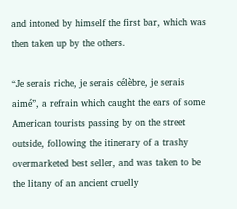and intoned by himself the first bar, which was then taken up by the others.

“Je serais riche, je serais célèbre, je serais aimé”, a refrain which caught the ears of some American tourists passing by on the street outside, following the itinerary of a trashy overmarketed best seller, and was taken to be the litany of an ancient cruelly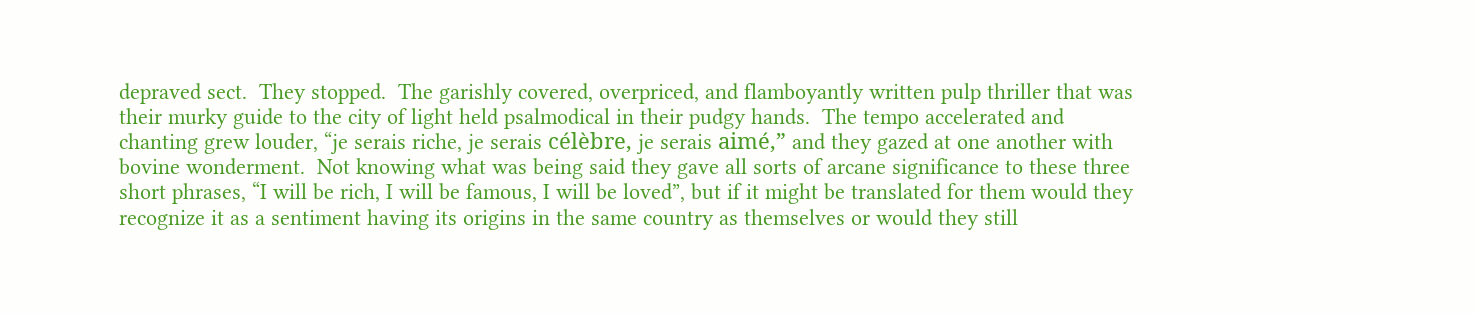depraved sect.  They stopped.  The garishly covered, overpriced, and flamboyantly written pulp thriller that was their murky guide to the city of light held psalmodical in their pudgy hands.  The tempo accelerated and chanting grew louder, “je serais riche, je serais célèbre, je serais aimé,” and they gazed at one another with bovine wonderment.  Not knowing what was being said they gave all sorts of arcane significance to these three short phrases, “I will be rich, I will be famous, I will be loved”, but if it might be translated for them would they recognize it as a sentiment having its origins in the same country as themselves or would they still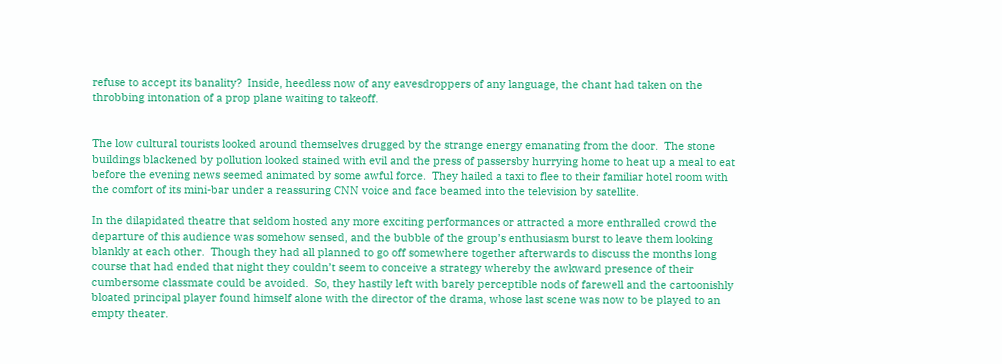refuse to accept its banality?  Inside, heedless now of any eavesdroppers of any language, the chant had taken on the throbbing intonation of a prop plane waiting to takeoff.


The low cultural tourists looked around themselves drugged by the strange energy emanating from the door.  The stone buildings blackened by pollution looked stained with evil and the press of passersby hurrying home to heat up a meal to eat before the evening news seemed animated by some awful force.  They hailed a taxi to flee to their familiar hotel room with the comfort of its mini-bar under a reassuring CNN voice and face beamed into the television by satellite.

In the dilapidated theatre that seldom hosted any more exciting performances or attracted a more enthralled crowd the departure of this audience was somehow sensed, and the bubble of the group’s enthusiasm burst to leave them looking blankly at each other.  Though they had all planned to go off somewhere together afterwards to discuss the months long course that had ended that night they couldn’t seem to conceive a strategy whereby the awkward presence of their cumbersome classmate could be avoided.  So, they hastily left with barely perceptible nods of farewell and the cartoonishly bloated principal player found himself alone with the director of the drama, whose last scene was now to be played to an empty theater.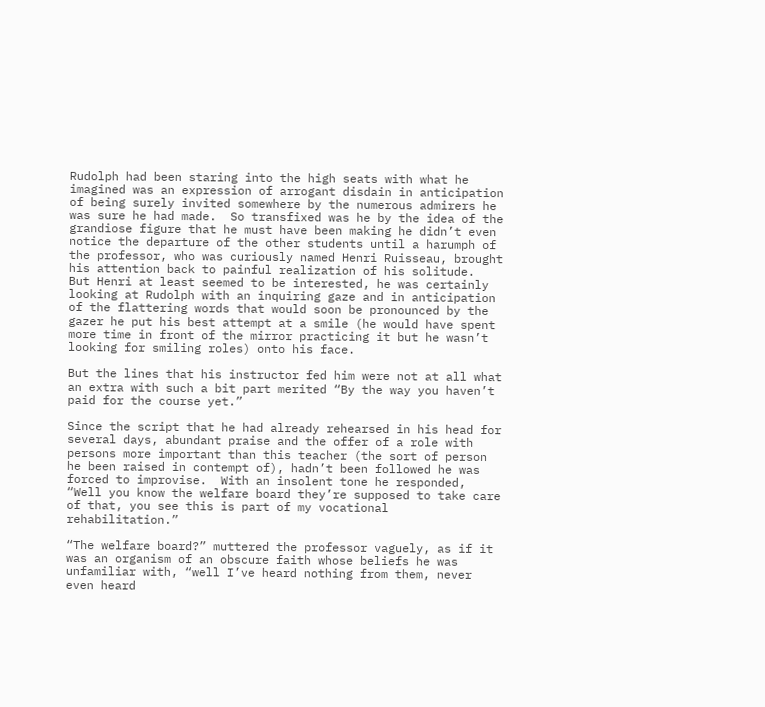Rudolph had been staring into the high seats with what he imagined was an expression of arrogant disdain in anticipation of being surely invited somewhere by the numerous admirers he was sure he had made.  So transfixed was he by the idea of the grandiose figure that he must have been making he didn’t even notice the departure of the other students until a harumph of the professor, who was curiously named Henri Ruisseau, brought his attention back to painful realization of his solitude.  But Henri at least seemed to be interested, he was certainly looking at Rudolph with an inquiring gaze and in anticipation of the flattering words that would soon be pronounced by the gazer he put his best attempt at a smile (he would have spent more time in front of the mirror practicing it but he wasn’t looking for smiling roles) onto his face.

But the lines that his instructor fed him were not at all what an extra with such a bit part merited “By the way you haven’t paid for the course yet.”

Since the script that he had already rehearsed in his head for several days, abundant praise and the offer of a role with persons more important than this teacher (the sort of person he been raised in contempt of), hadn’t been followed he was forced to improvise.  With an insolent tone he responded, “Well you know the welfare board they’re supposed to take care of that, you see this is part of my vocational rehabilitation.”

“The welfare board?” muttered the professor vaguely, as if it was an organism of an obscure faith whose beliefs he was unfamiliar with, “well I’ve heard nothing from them, never even heard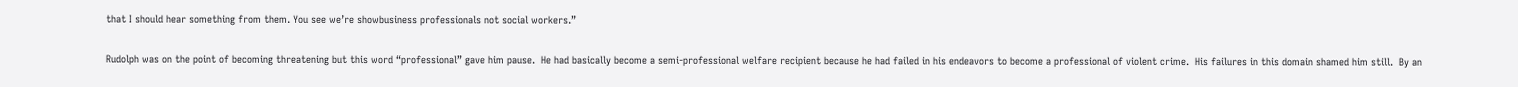that I should hear something from them. You see we’re showbusiness professionals not social workers.”

Rudolph was on the point of becoming threatening but this word “professional” gave him pause.  He had basically become a semi-professional welfare recipient because he had failed in his endeavors to become a professional of violent crime.  His failures in this domain shamed him still.  By an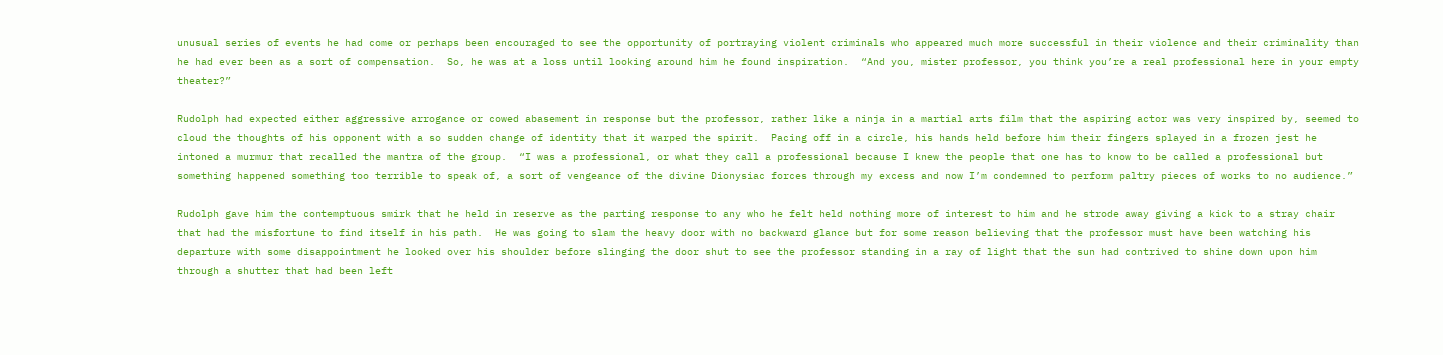unusual series of events he had come or perhaps been encouraged to see the opportunity of portraying violent criminals who appeared much more successful in their violence and their criminality than he had ever been as a sort of compensation.  So, he was at a loss until looking around him he found inspiration.  “And you, mister professor, you think you’re a real professional here in your empty theater?”

Rudolph had expected either aggressive arrogance or cowed abasement in response but the professor, rather like a ninja in a martial arts film that the aspiring actor was very inspired by, seemed to cloud the thoughts of his opponent with a so sudden change of identity that it warped the spirit.  Pacing off in a circle, his hands held before him their fingers splayed in a frozen jest he intoned a murmur that recalled the mantra of the group.  “I was a professional, or what they call a professional because I knew the people that one has to know to be called a professional but something happened something too terrible to speak of, a sort of vengeance of the divine Dionysiac forces through my excess and now I’m condemned to perform paltry pieces of works to no audience.”

Rudolph gave him the contemptuous smirk that he held in reserve as the parting response to any who he felt held nothing more of interest to him and he strode away giving a kick to a stray chair that had the misfortune to find itself in his path.  He was going to slam the heavy door with no backward glance but for some reason believing that the professor must have been watching his departure with some disappointment he looked over his shoulder before slinging the door shut to see the professor standing in a ray of light that the sun had contrived to shine down upon him through a shutter that had been left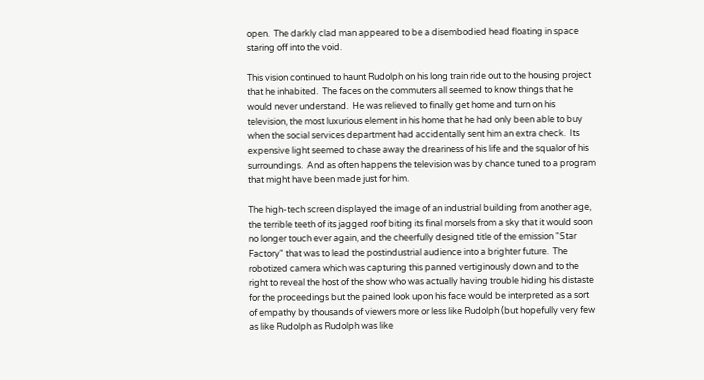open.  The darkly clad man appeared to be a disembodied head floating in space staring off into the void.

This vision continued to haunt Rudolph on his long train ride out to the housing project that he inhabited.  The faces on the commuters all seemed to know things that he would never understand.  He was relieved to finally get home and turn on his television, the most luxurious element in his home that he had only been able to buy when the social services department had accidentally sent him an extra check.  Its expensive light seemed to chase away the dreariness of his life and the squalor of his surroundings.  And as often happens the television was by chance tuned to a program that might have been made just for him.

The high-tech screen displayed the image of an industrial building from another age, the terrible teeth of its jagged roof biting its final morsels from a sky that it would soon no longer touch ever again, and the cheerfully designed title of the emission "Star Factory" that was to lead the postindustrial audience into a brighter future.  The robotized camera which was capturing this panned vertiginously down and to the right to reveal the host of the show who was actually having trouble hiding his distaste for the proceedings but the pained look upon his face would be interpreted as a sort of empathy by thousands of viewers more or less like Rudolph (but hopefully very few as like Rudolph as Rudolph was like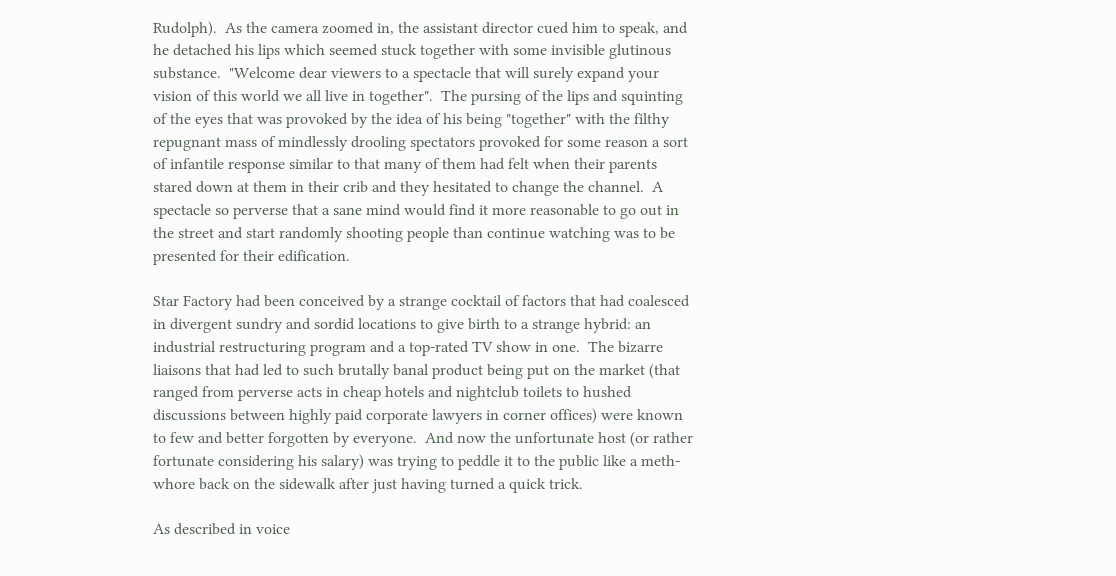Rudolph).  As the camera zoomed in, the assistant director cued him to speak, and he detached his lips which seemed stuck together with some invisible glutinous substance.  "Welcome dear viewers to a spectacle that will surely expand your vision of this world we all live in together".  The pursing of the lips and squinting of the eyes that was provoked by the idea of his being "together" with the filthy repugnant mass of mindlessly drooling spectators provoked for some reason a sort of infantile response similar to that many of them had felt when their parents stared down at them in their crib and they hesitated to change the channel.  A spectacle so perverse that a sane mind would find it more reasonable to go out in the street and start randomly shooting people than continue watching was to be presented for their edification.

Star Factory had been conceived by a strange cocktail of factors that had coalesced in divergent sundry and sordid locations to give birth to a strange hybrid: an industrial restructuring program and a top-rated TV show in one.  The bizarre liaisons that had led to such brutally banal product being put on the market (that ranged from perverse acts in cheap hotels and nightclub toilets to hushed discussions between highly paid corporate lawyers in corner offices) were known to few and better forgotten by everyone.  And now the unfortunate host (or rather fortunate considering his salary) was trying to peddle it to the public like a meth-whore back on the sidewalk after just having turned a quick trick.

As described in voice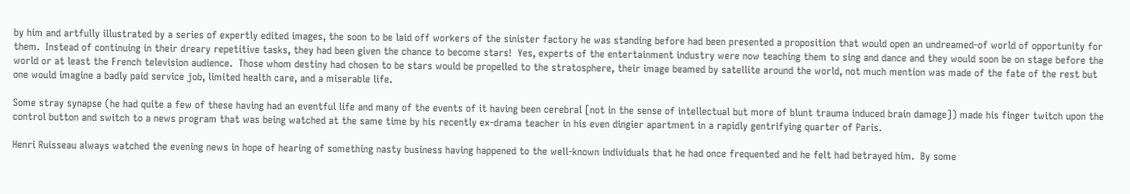by him and artfully illustrated by a series of expertly edited images, the soon to be laid off workers of the sinister factory he was standing before had been presented a proposition that would open an undreamed-of world of opportunity for them.  Instead of continuing in their dreary repetitive tasks, they had been given the chance to become stars!  Yes, experts of the entertainment industry were now teaching them to sing and dance and they would soon be on stage before the world or at least the French television audience.  Those whom destiny had chosen to be stars would be propelled to the stratosphere, their image beamed by satellite around the world, not much mention was made of the fate of the rest but one would imagine a badly paid service job, limited health care, and a miserable life.

Some stray synapse (he had quite a few of these having had an eventful life and many of the events of it having been cerebral [not in the sense of intellectual but more of blunt trauma induced brain damage]) made his finger twitch upon the control button and switch to a news program that was being watched at the same time by his recently ex-drama teacher in his even dingier apartment in a rapidly gentrifying quarter of Paris.

Henri Ruisseau always watched the evening news in hope of hearing of something nasty business having happened to the well-known individuals that he had once frequented and he felt had betrayed him.  By some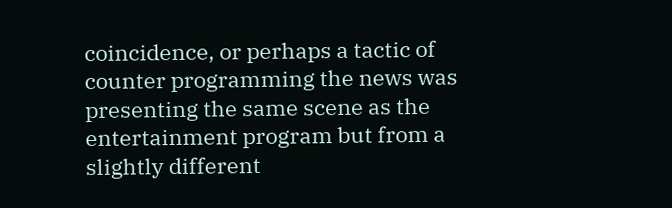coincidence, or perhaps a tactic of counter programming the news was presenting the same scene as the entertainment program but from a slightly different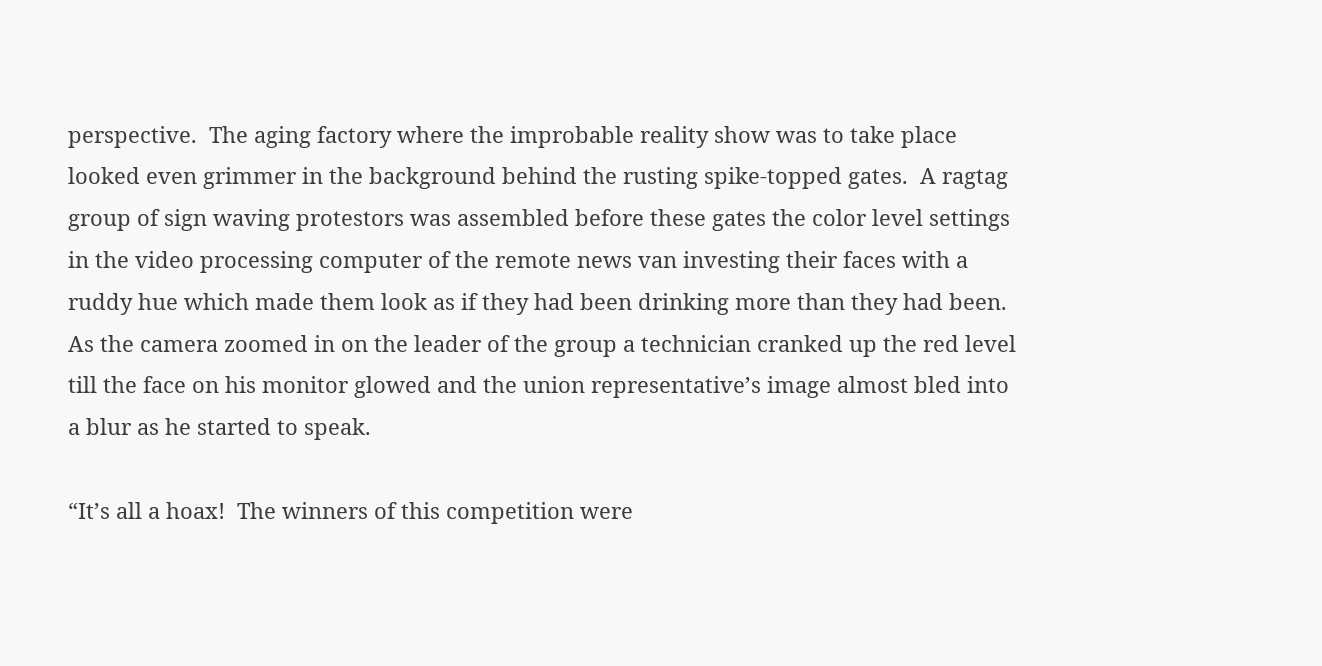perspective.  The aging factory where the improbable reality show was to take place looked even grimmer in the background behind the rusting spike-topped gates.  A ragtag group of sign waving protestors was assembled before these gates the color level settings in the video processing computer of the remote news van investing their faces with a ruddy hue which made them look as if they had been drinking more than they had been.  As the camera zoomed in on the leader of the group a technician cranked up the red level till the face on his monitor glowed and the union representative’s image almost bled into a blur as he started to speak.

“It’s all a hoax!  The winners of this competition were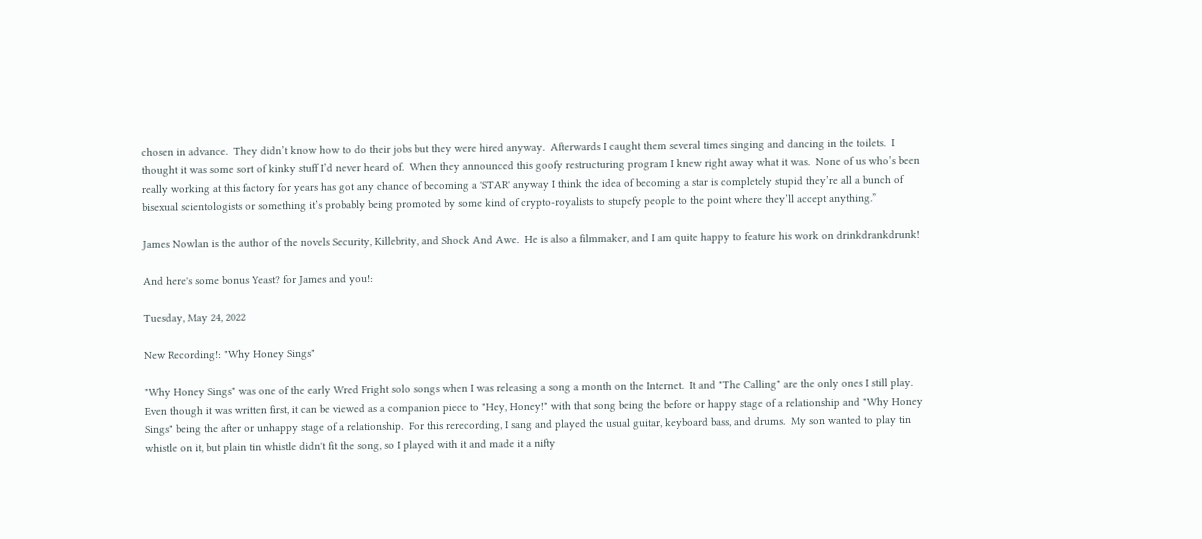chosen in advance.  They didn’t know how to do their jobs but they were hired anyway.  Afterwards I caught them several times singing and dancing in the toilets.  I thought it was some sort of kinky stuff I’d never heard of.  When they announced this goofy restructuring program I knew right away what it was.  None of us who’s been really working at this factory for years has got any chance of becoming a 'STAR' anyway I think the idea of becoming a star is completely stupid they’re all a bunch of bisexual scientologists or something it’s probably being promoted by some kind of crypto-royalists to stupefy people to the point where they’ll accept anything.”

James Nowlan is the author of the novels Security, Killebrity, and Shock And Awe.  He is also a filmmaker, and I am quite happy to feature his work on drinkdrankdrunk!

And here's some bonus Yeast? for James and you!:

Tuesday, May 24, 2022

New Recording!: "Why Honey Sings"

"Why Honey Sings" was one of the early Wred Fright solo songs when I was releasing a song a month on the Internet.  It and "The Calling" are the only ones I still play.  Even though it was written first, it can be viewed as a companion piece to "Hey, Honey!" with that song being the before or happy stage of a relationship and "Why Honey Sings" being the after or unhappy stage of a relationship.  For this rerecording, I sang and played the usual guitar, keyboard bass, and drums.  My son wanted to play tin whistle on it, but plain tin whistle didn't fit the song, so I played with it and made it a nifty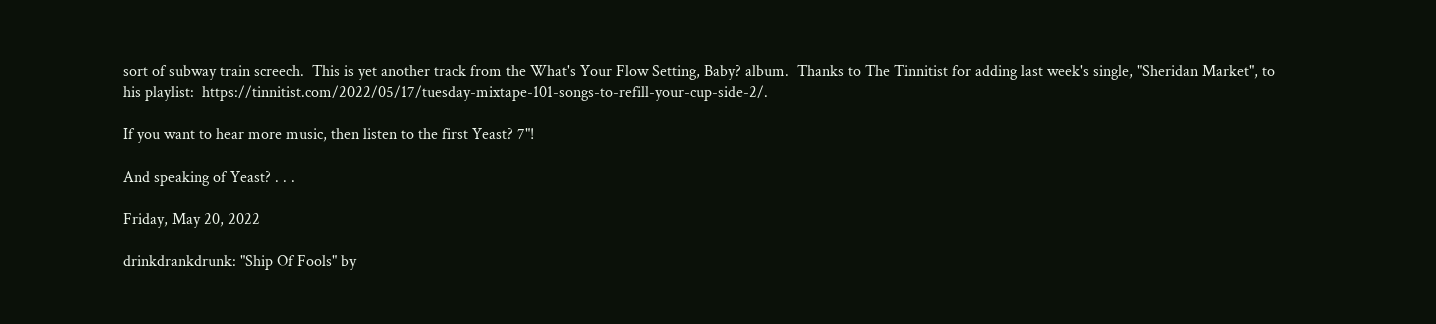sort of subway train screech.  This is yet another track from the What's Your Flow Setting, Baby? album.  Thanks to The Tinnitist for adding last week's single, "Sheridan Market", to his playlist:  https://tinnitist.com/2022/05/17/tuesday-mixtape-101-songs-to-refill-your-cup-side-2/.

If you want to hear more music, then listen to the first Yeast? 7"!

And speaking of Yeast? . . .

Friday, May 20, 2022

drinkdrankdrunk: "Ship Of Fools" by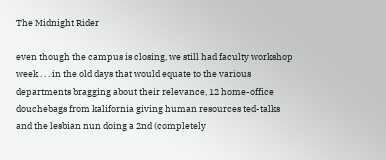The Midnight Rider

even though the campus is closing, we still had faculty workshop week . . . in the old days that would equate to the various departments bragging about their relevance, 12 home-office douchebags from kalifornia giving human resources ted-talks and the lesbian nun doing a 2nd (completely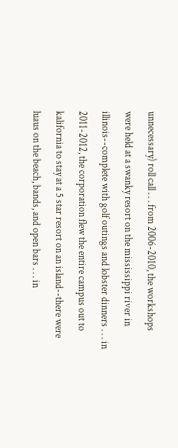unnecessary) roll call . . . from 2006-2010, the workshops were held at a swanky resort on the mississippi river in illinois--complete with golf outings and lobster dinners . . . in 2011-2012, the corporation flew the entire campus out to kalifornia to stay at a 5 star resort on an island--there were luaus on the beach, bands, and open bars . . . in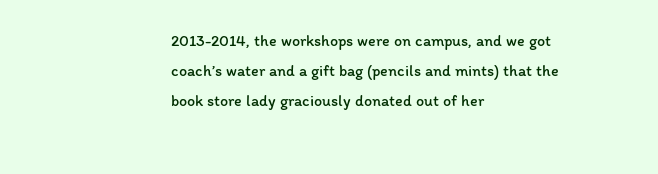2013-2014, the workshops were on campus, and we got coach’s water and a gift bag (pencils and mints) that the book store lady graciously donated out of her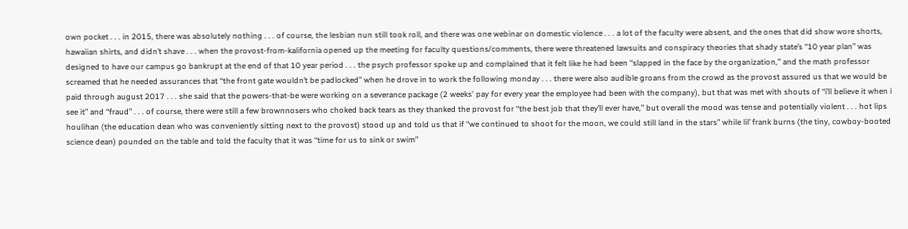own pocket . . . in 2015, there was absolutely nothing . . . of course, the lesbian nun still took roll, and there was one webinar on domestic violence . . . a lot of the faculty were absent, and the ones that did show wore shorts, hawaiian shirts, and didn’t shave . . . when the provost-from-kalifornia opened up the meeting for faculty questions/comments, there were threatened lawsuits and conspiracy theories that shady state’s “10 year plan” was designed to have our campus go bankrupt at the end of that 10 year period . . . the psych professor spoke up and complained that it felt like he had been “slapped in the face by the organization,” and the math professor screamed that he needed assurances that “the front gate wouldn’t be padlocked” when he drove in to work the following monday . . . there were also audible groans from the crowd as the provost assured us that we would be paid through august 2017 . . . she said that the powers-that-be were working on a severance package (2 weeks' pay for every year the employee had been with the company), but that was met with shouts of “i’ll believe it when i see it” and “fraud” . . . of course, there were still a few brownnosers who choked back tears as they thanked the provost for “the best job that they’ll ever have,” but overall the mood was tense and potentially violent . . . hot lips houlihan (the education dean who was conveniently sitting next to the provost) stood up and told us that if “we continued to shoot for the moon, we could still land in the stars” while lil’ frank burns (the tiny, cowboy-booted science dean) pounded on the table and told the faculty that it was “time for us to sink or swim”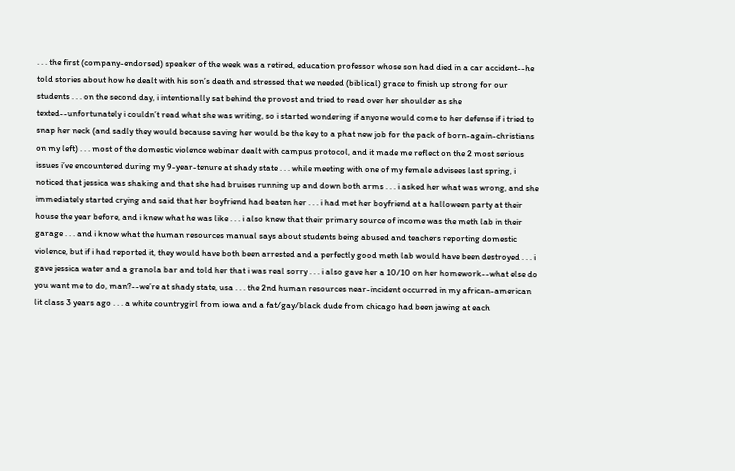. . . the first (company-endorsed) speaker of the week was a retired, education professor whose son had died in a car accident--he told stories about how he dealt with his son’s death and stressed that we needed (biblical) grace to finish up strong for our students . . . on the second day, i intentionally sat behind the provost and tried to read over her shoulder as she texted--unfortunately i couldn’t read what she was writing, so i started wondering if anyone would come to her defense if i tried to snap her neck (and sadly they would because saving her would be the key to a phat new job for the pack of born-again-christians on my left) . . . most of the domestic violence webinar dealt with campus protocol, and it made me reflect on the 2 most serious issues i’ve encountered during my 9-year-tenure at shady state . . . while meeting with one of my female advisees last spring, i noticed that jessica was shaking and that she had bruises running up and down both arms . . . i asked her what was wrong, and she immediately started crying and said that her boyfriend had beaten her . . . i had met her boyfriend at a halloween party at their house the year before, and i knew what he was like . . . i also knew that their primary source of income was the meth lab in their garage . . . and i know what the human resources manual says about students being abused and teachers reporting domestic violence, but if i had reported it, they would have both been arrested and a perfectly good meth lab would have been destroyed . . . i gave jessica water and a granola bar and told her that i was real sorry . . . i also gave her a 10/10 on her homework--what else do you want me to do, man?--we’re at shady state, usa . . . the 2nd human resources near-incident occurred in my african-american lit class 3 years ago . . . a white countrygirl from iowa and a fat/gay/black dude from chicago had been jawing at each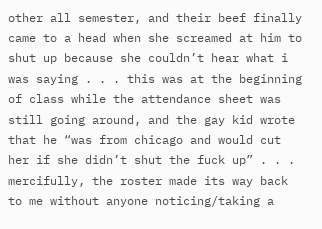other all semester, and their beef finally came to a head when she screamed at him to shut up because she couldn’t hear what i was saying . . . this was at the beginning of class while the attendance sheet was still going around, and the gay kid wrote that he “was from chicago and would cut her if she didn’t shut the fuck up” . . . mercifully, the roster made its way back to me without anyone noticing/taking a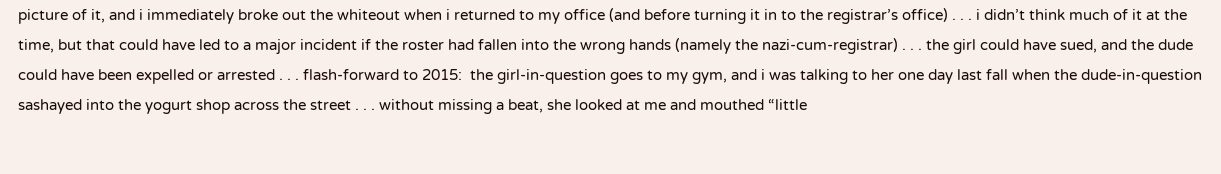picture of it, and i immediately broke out the whiteout when i returned to my office (and before turning it in to the registrar’s office) . . . i didn’t think much of it at the time, but that could have led to a major incident if the roster had fallen into the wrong hands (namely the nazi-cum-registrar) . . . the girl could have sued, and the dude could have been expelled or arrested . . . flash-forward to 2015:  the girl-in-question goes to my gym, and i was talking to her one day last fall when the dude-in-question sashayed into the yogurt shop across the street . . . without missing a beat, she looked at me and mouthed “little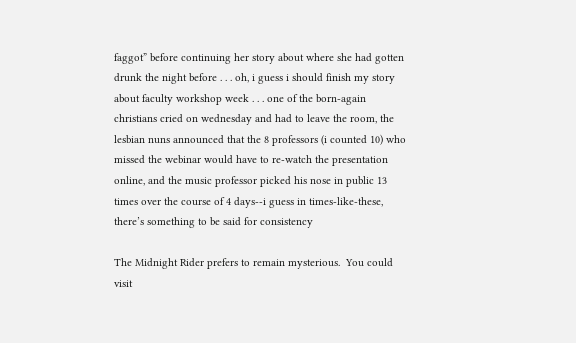faggot” before continuing her story about where she had gotten drunk the night before . . . oh, i guess i should finish my story about faculty workshop week . . . one of the born-again christians cried on wednesday and had to leave the room, the lesbian nuns announced that the 8 professors (i counted 10) who missed the webinar would have to re-watch the presentation online, and the music professor picked his nose in public 13 times over the course of 4 days--i guess in times-like-these, there’s something to be said for consistency

The Midnight Rider prefers to remain mysterious.  You could visit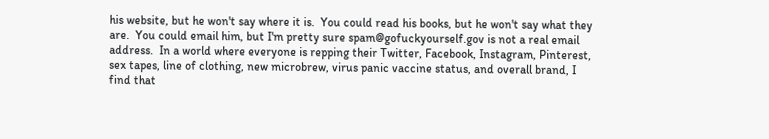his website, but he won't say where it is.  You could read his books, but he won't say what they are.  You could email him, but I'm pretty sure spam@gofuckyourself.gov is not a real email address.  In a world where everyone is repping their Twitter, Facebook, Instagram, Pinterest, sex tapes, line of clothing, new microbrew, virus panic vaccine status, and overall brand, I find that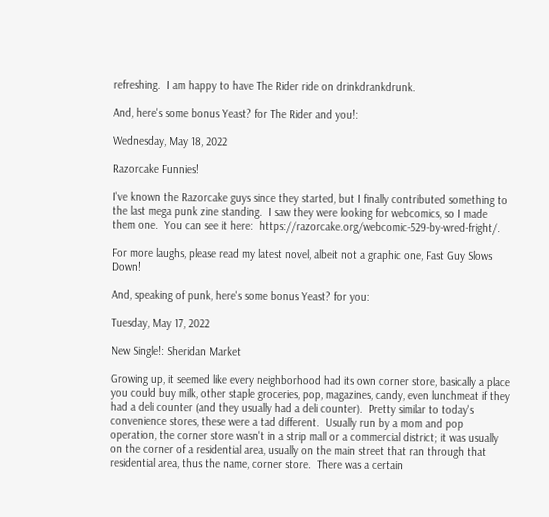refreshing.  I am happy to have The Rider ride on drinkdrankdrunk.

And, here's some bonus Yeast? for The Rider and you!:

Wednesday, May 18, 2022

Razorcake Funnies!

I've known the Razorcake guys since they started, but I finally contributed something to the last mega punk zine standing.  I saw they were looking for webcomics, so I made them one.  You can see it here:  https://razorcake.org/webcomic-529-by-wred-fright/.

For more laughs, please read my latest novel, albeit not a graphic one, Fast Guy Slows Down!

And, speaking of punk, here's some bonus Yeast? for you:

Tuesday, May 17, 2022

New Single!: Sheridan Market

Growing up, it seemed like every neighborhood had its own corner store, basically a place you could buy milk, other staple groceries, pop, magazines, candy, even lunchmeat if they had a deli counter (and they usually had a deli counter).  Pretty similar to today's convenience stores, these were a tad different.  Usually run by a mom and pop operation, the corner store wasn't in a strip mall or a commercial district; it was usually on the corner of a residential area, usually on the main street that ran through that residential area, thus the name, corner store.  There was a certain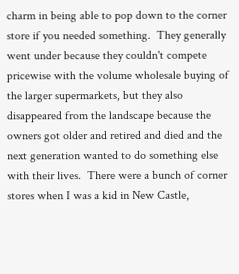charm in being able to pop down to the corner store if you needed something.  They generally went under because they couldn't compete pricewise with the volume wholesale buying of the larger supermarkets, but they also disappeared from the landscape because the owners got older and retired and died and the next generation wanted to do something else with their lives.  There were a bunch of corner stores when I was a kid in New Castle,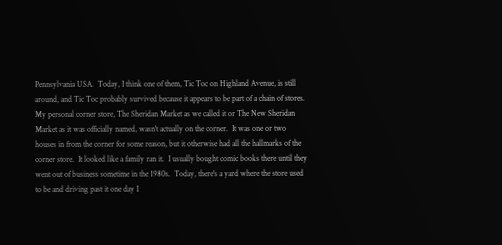Pennsylvania USA.  Today, I think one of them, Tic Toc on Highland Avenue, is still around, and Tic Toc probably survived because it appears to be part of a chain of stores.  My personal corner store, The Sheridan Market as we called it or The New Sheridan Market as it was officially named, wasn't actually on the corner.  It was one or two houses in from the corner for some reason, but it otherwise had all the hallmarks of the corner store.  It looked like a family ran it.  I usually bought comic books there until they went out of business sometime in the 1980s.  Today, there's a yard where the store used to be and driving past it one day I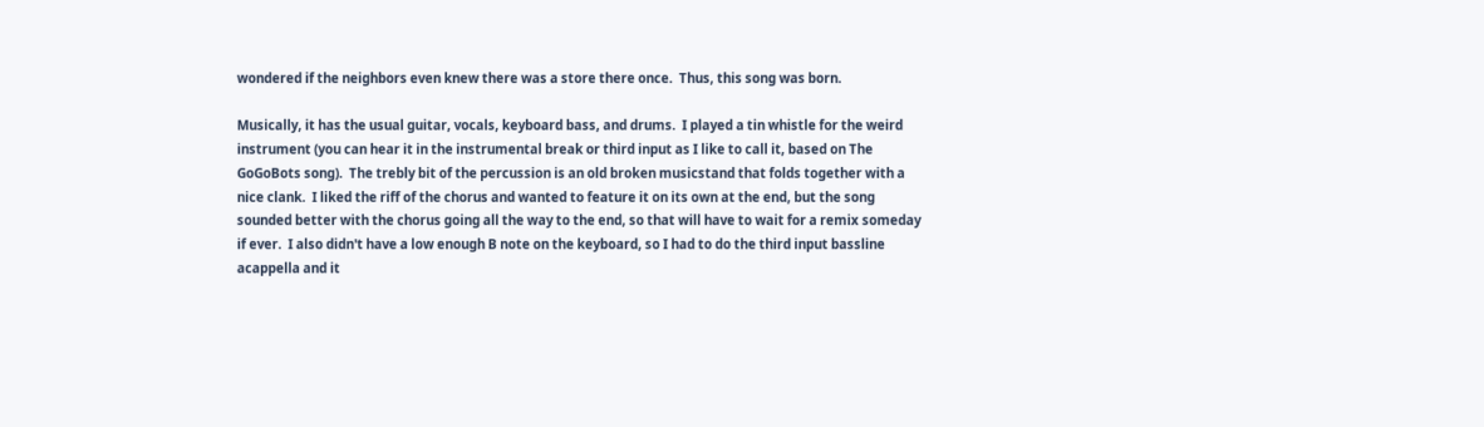wondered if the neighbors even knew there was a store there once.  Thus, this song was born.

Musically, it has the usual guitar, vocals, keyboard bass, and drums.  I played a tin whistle for the weird instrument (you can hear it in the instrumental break or third input as I like to call it, based on The GoGoBots song).  The trebly bit of the percussion is an old broken musicstand that folds together with a nice clank.  I liked the riff of the chorus and wanted to feature it on its own at the end, but the song sounded better with the chorus going all the way to the end, so that will have to wait for a remix someday if ever.  I also didn't have a low enough B note on the keyboard, so I had to do the third input bassline acappella and it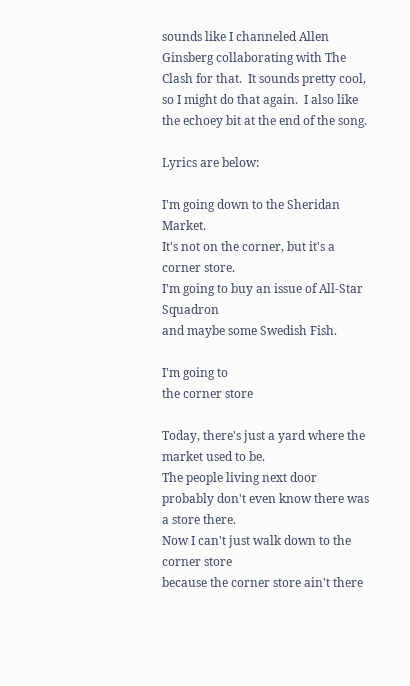sounds like I channeled Allen Ginsberg collaborating with The Clash for that.  It sounds pretty cool, so I might do that again.  I also like the echoey bit at the end of the song.

Lyrics are below:

I'm going down to the Sheridan Market.
It's not on the corner, but it's a corner store.
I'm going to buy an issue of All-Star Squadron
and maybe some Swedish Fish.

I'm going to
the corner store

Today, there's just a yard where the market used to be.
The people living next door probably don't even know there was a store there.
Now I can't just walk down to the corner store
because the corner store ain't there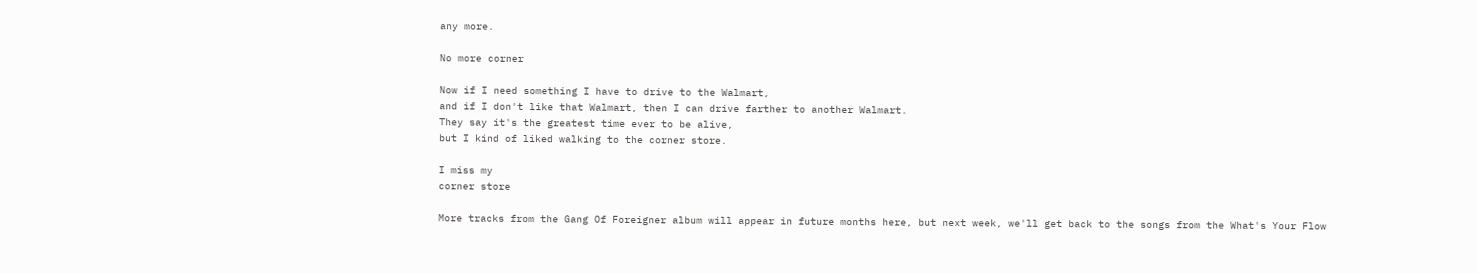any more.

No more corner

Now if I need something I have to drive to the Walmart,
and if I don't like that Walmart, then I can drive farther to another Walmart.
They say it's the greatest time ever to be alive,
but I kind of liked walking to the corner store.

I miss my
corner store

More tracks from the Gang Of Foreigner album will appear in future months here, but next week, we'll get back to the songs from the What's Your Flow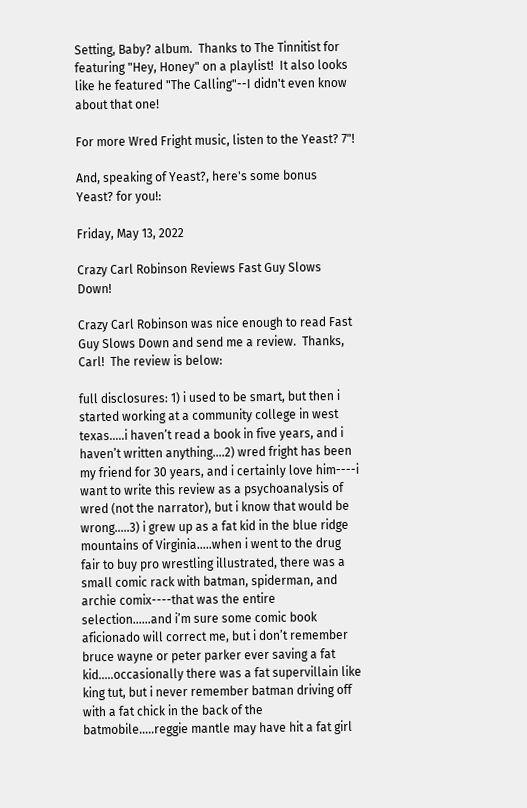Setting, Baby? album.  Thanks to The Tinnitist for featuring "Hey, Honey" on a playlist!  It also looks like he featured "The Calling"--I didn't even know about that one!

For more Wred Fright music, listen to the Yeast? 7"!

And, speaking of Yeast?, here's some bonus Yeast? for you!:

Friday, May 13, 2022

Crazy Carl Robinson Reviews Fast Guy Slows Down!

Crazy Carl Robinson was nice enough to read Fast Guy Slows Down and send me a review.  Thanks, Carl!  The review is below:

full disclosures: 1) i used to be smart, but then i started working at a community college in west texas…..i haven’t read a book in five years, and i haven’t written anything….2) wred fright has been my friend for 30 years, and i certainly love him----i want to write this review as a psychoanalysis of wred (not the narrator), but i know that would be wrong…..3) i grew up as a fat kid in the blue ridge mountains of Virginia…..when i went to the drug fair to buy pro wrestling illustrated, there was a small comic rack with batman, spiderman, and archie comix----that was the entire selection……and i’m sure some comic book aficionado will correct me, but i don’t remember bruce wayne or peter parker ever saving a fat kid…..occasionally there was a fat supervillain like king tut, but i never remember batman driving off with a fat chick in the back of the batmobile…..reggie mantle may have hit a fat girl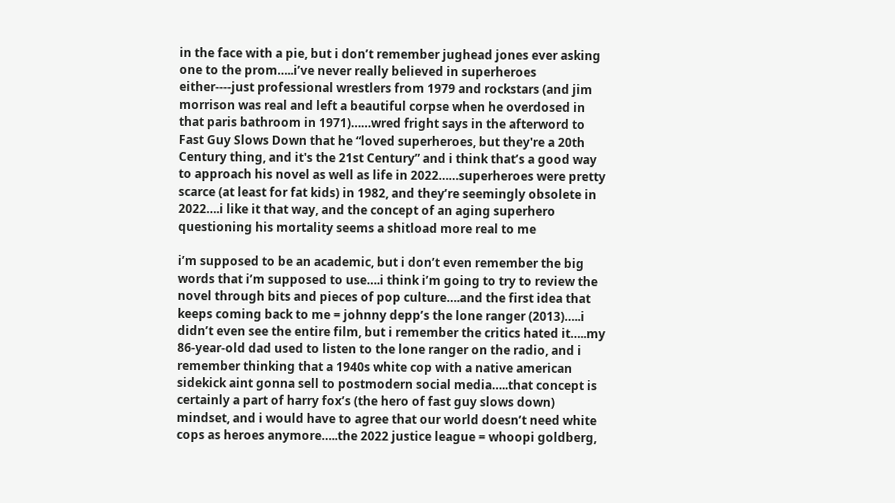in the face with a pie, but i don’t remember jughead jones ever asking one to the prom…..i’ve never really believed in superheroes either----just professional wrestlers from 1979 and rockstars (and jim morrison was real and left a beautiful corpse when he overdosed in that paris bathroom in 1971)……wred fright says in the afterword to Fast Guy Slows Down that he “loved superheroes, but they're a 20th Century thing, and it's the 21st Century” and i think that’s a good way to approach his novel as well as life in 2022……superheroes were pretty scarce (at least for fat kids) in 1982, and they’re seemingly obsolete in 2022….i like it that way, and the concept of an aging superhero questioning his mortality seems a shitload more real to me

i’m supposed to be an academic, but i don’t even remember the big words that i’m supposed to use….i think i’m going to try to review the novel through bits and pieces of pop culture….and the first idea that keeps coming back to me = johnny depp’s the lone ranger (2013)…..i didn’t even see the entire film, but i remember the critics hated it…..my 86-year-old dad used to listen to the lone ranger on the radio, and i remember thinking that a 1940s white cop with a native american sidekick aint gonna sell to postmodern social media…..that concept is certainly a part of harry fox’s (the hero of fast guy slows down) mindset, and i would have to agree that our world doesn’t need white cops as heroes anymore…..the 2022 justice league = whoopi goldberg,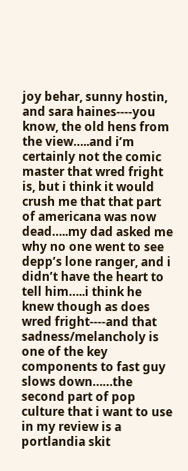joy behar, sunny hostin, and sara haines----you know, the old hens from the view…..and i’m certainly not the comic master that wred fright is, but i think it would crush me that that part of americana was now dead…..my dad asked me why no one went to see depp’s lone ranger, and i didn’t have the heart to tell him…..i think he knew though as does wred fright----and that sadness/melancholy is one of the key components to fast guy slows down……the second part of pop culture that i want to use in my review is a portlandia skit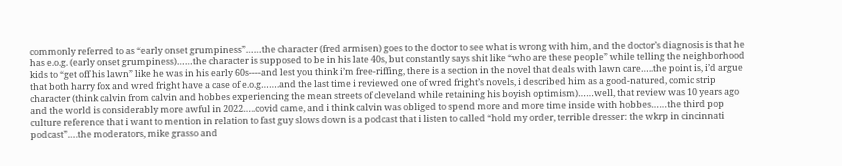commonly referred to as “early onset grumpiness”……the character (fred armisen) goes to the doctor to see what is wrong with him, and the doctor’s diagnosis is that he has e.o.g. (early onset grumpiness)……the character is supposed to be in his late 40s, but constantly says shit like “who are these people” while telling the neighborhood kids to “get off his lawn” like he was in his early 60s----and lest you think i’m free-riffing, there is a section in the novel that deals with lawn care…..the point is, i’d argue that both harry fox and wred fright have a case of e.o.g…….and the last time i reviewed one of wred fright’s novels, i described him as a good-natured, comic strip character (think calvin from calvin and hobbes experiencing the mean streets of cleveland while retaining his boyish optimism)……well, that review was 10 years ago and the world is considerably more awful in 2022…..covid came, and i think calvin was obliged to spend more and more time inside with hobbes……the third pop culture reference that i want to mention in relation to fast guy slows down is a podcast that i listen to called “hold my order, terrible dresser: the wkrp in cincinnati podcast”….the moderators, mike grasso and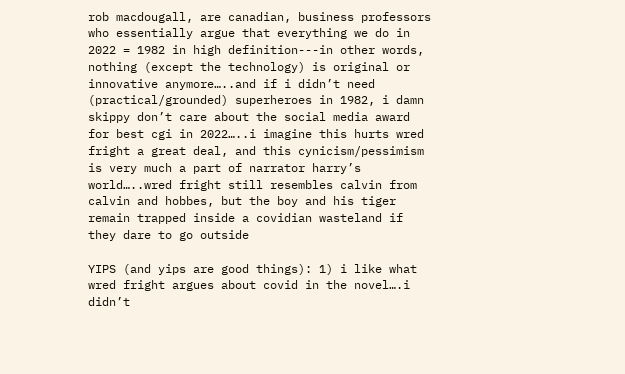rob macdougall, are canadian, business professors who essentially argue that everything we do in 2022 = 1982 in high definition---in other words, nothing (except the technology) is original or innovative anymore…..and if i didn’t need (practical/grounded) superheroes in 1982, i damn skippy don’t care about the social media award for best cgi in 2022…..i imagine this hurts wred fright a great deal, and this cynicism/pessimism is very much a part of narrator harry’s world…..wred fright still resembles calvin from calvin and hobbes, but the boy and his tiger remain trapped inside a covidian wasteland if they dare to go outside

YIPS (and yips are good things): 1) i like what wred fright argues about covid in the novel….i didn’t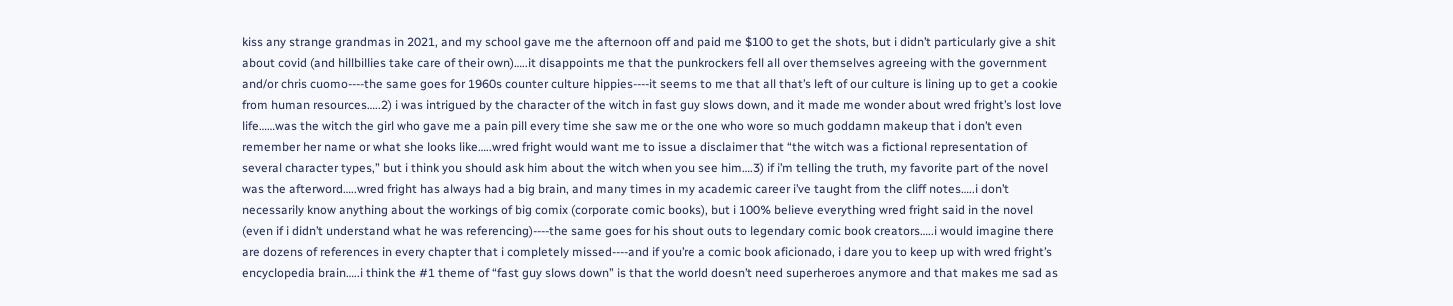kiss any strange grandmas in 2021, and my school gave me the afternoon off and paid me $100 to get the shots, but i didn’t particularly give a shit about covid (and hillbillies take care of their own)…..it disappoints me that the punkrockers fell all over themselves agreeing with the government and/or chris cuomo----the same goes for 1960s counter culture hippies----it seems to me that all that’s left of our culture is lining up to get a cookie from human resources…..2) i was intrigued by the character of the witch in fast guy slows down, and it made me wonder about wred fright’s lost love life……was the witch the girl who gave me a pain pill every time she saw me or the one who wore so much goddamn makeup that i don’t even remember her name or what she looks like…..wred fright would want me to issue a disclaimer that “the witch was a fictional representation of several character types,” but i think you should ask him about the witch when you see him….3) if i’m telling the truth, my favorite part of the novel was the afterword…..wred fright has always had a big brain, and many times in my academic career i’ve taught from the cliff notes…..i don’t necessarily know anything about the workings of big comix (corporate comic books), but i 100% believe everything wred fright said in the novel (even if i didn’t understand what he was referencing)----the same goes for his shout outs to legendary comic book creators…..i would imagine there are dozens of references in every chapter that i completely missed----and if you’re a comic book aficionado, i dare you to keep up with wred fright’s encyclopedia brain…..i think the #1 theme of “fast guy slows down” is that the world doesn’t need superheroes anymore and that makes me sad as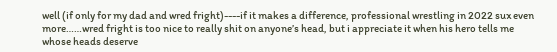well (if only for my dad and wred fright)----if it makes a difference, professional wrestling in 2022 sux even more……wred fright is too nice to really shit on anyone’s head, but i appreciate it when his hero tells me whose heads deserve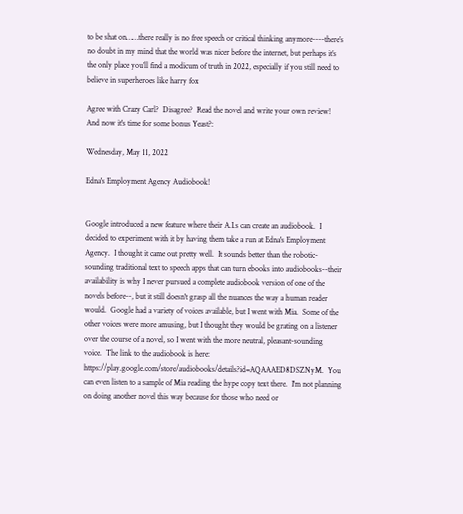to be shat on……there really is no free speech or critical thinking anymore----there’s no doubt in my mind that the world was nicer before the internet, but perhaps it’s the only place you’ll find a modicum of truth in 2022, especially if you still need to believe in superheroes like harry fox

Agree with Crazy Carl?  Disagree?  Read the novel and write your own review!  And now it's time for some bonus Yeast?:

Wednesday, May 11, 2022

Edna's Employment Agency Audiobook!


Google introduced a new feature where their A.I.s can create an audiobook.  I decided to experiment with it by having them take a run at Edna's Employment Agency.  I thought it came out pretty well.  It sounds better than the robotic-sounding traditional text to speech apps that can turn ebooks into audiobooks--their availability is why I never pursued a complete audiobook version of one of the novels before--, but it still doesn't grasp all the nuances the way a human reader would.  Google had a variety of voices available, but I went with Mia.  Some of the other voices were more amusing, but I thought they would be grating on a listener over the course of a novel, so I went with the more neutral, pleasant-sounding voice.  The link to the audiobook is here:  https://play.google.com/store/audiobooks/details?id=AQAAAED8DSZNyM.  You can even listen to a sample of Mia reading the hype copy text there.  I'm not planning on doing another novel this way because for those who need or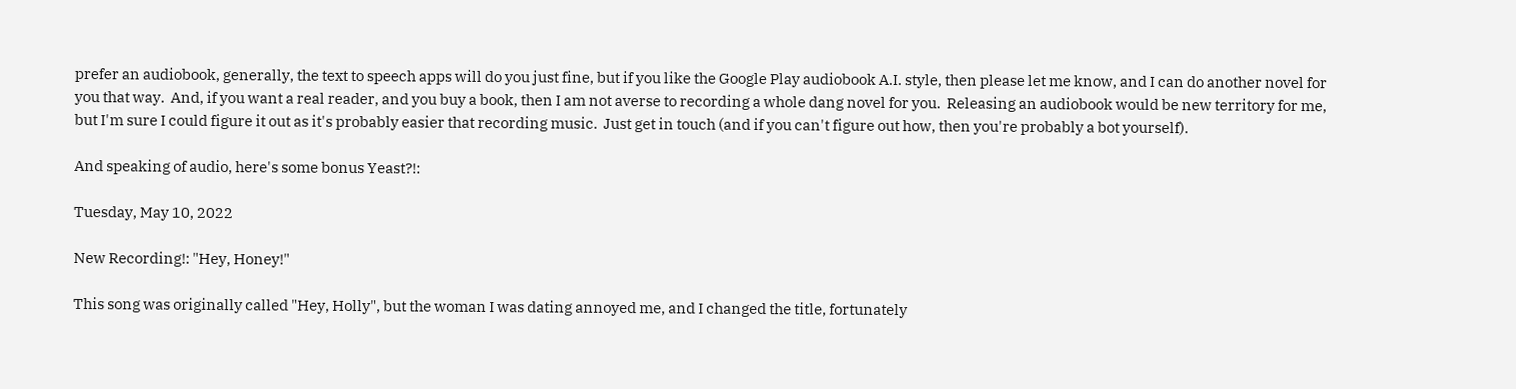prefer an audiobook, generally, the text to speech apps will do you just fine, but if you like the Google Play audiobook A.I. style, then please let me know, and I can do another novel for you that way.  And, if you want a real reader, and you buy a book, then I am not averse to recording a whole dang novel for you.  Releasing an audiobook would be new territory for me, but I'm sure I could figure it out as it's probably easier that recording music.  Just get in touch (and if you can't figure out how, then you're probably a bot yourself).

And speaking of audio, here's some bonus Yeast?!:

Tuesday, May 10, 2022

New Recording!: "Hey, Honey!"

This song was originally called "Hey, Holly", but the woman I was dating annoyed me, and I changed the title, fortunately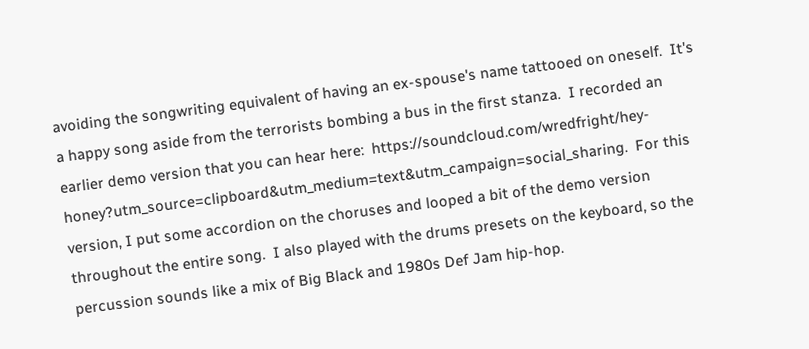avoiding the songwriting equivalent of having an ex-spouse's name tattooed on oneself.  It's a happy song aside from the terrorists bombing a bus in the first stanza.  I recorded an earlier demo version that you can hear here:  https://soundcloud.com/wredfright/hey-honey?utm_source=clipboard&utm_medium=text&utm_campaign=social_sharing.  For this version, I put some accordion on the choruses and looped a bit of the demo version throughout the entire song.  I also played with the drums presets on the keyboard, so the percussion sounds like a mix of Big Black and 1980s Def Jam hip-hop.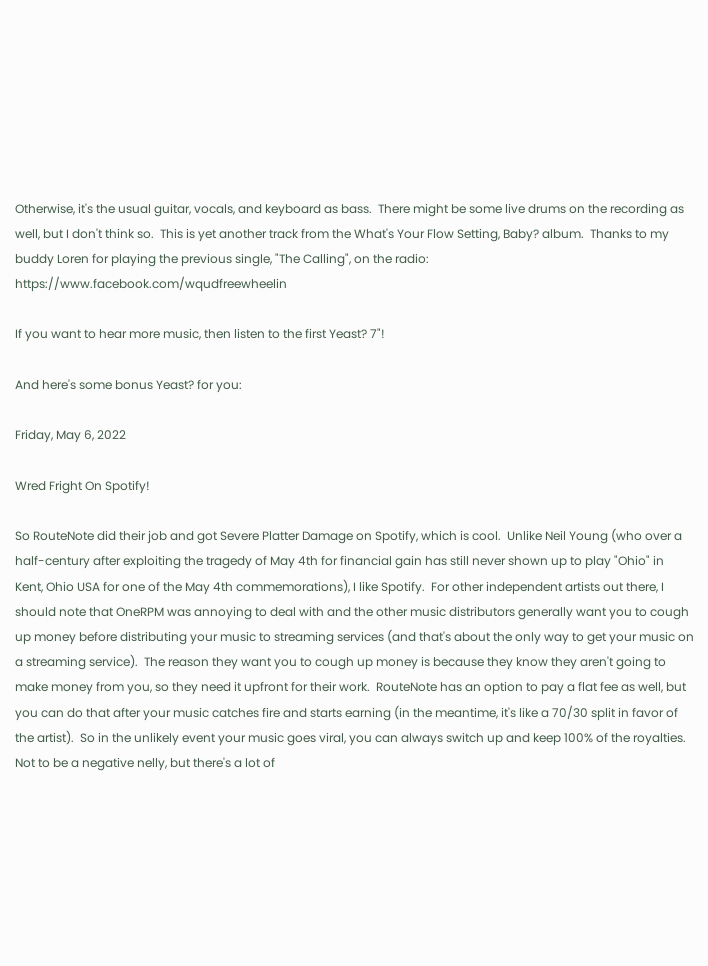Otherwise, it's the usual guitar, vocals, and keyboard as bass.  There might be some live drums on the recording as well, but I don't think so.  This is yet another track from the What's Your Flow Setting, Baby? album.  Thanks to my buddy Loren for playing the previous single, "The Calling", on the radio:  https://www.facebook.com/wqudfreewheelin

If you want to hear more music, then listen to the first Yeast? 7"!

And here's some bonus Yeast? for you:

Friday, May 6, 2022

Wred Fright On Spotify!

So RouteNote did their job and got Severe Platter Damage on Spotify, which is cool.  Unlike Neil Young (who over a half-century after exploiting the tragedy of May 4th for financial gain has still never shown up to play "Ohio" in Kent, Ohio USA for one of the May 4th commemorations), I like Spotify.  For other independent artists out there, I should note that OneRPM was annoying to deal with and the other music distributors generally want you to cough up money before distributing your music to streaming services (and that's about the only way to get your music on a streaming service).  The reason they want you to cough up money is because they know they aren't going to make money from you, so they need it upfront for their work.  RouteNote has an option to pay a flat fee as well, but you can do that after your music catches fire and starts earning (in the meantime, it's like a 70/30 split in favor of the artist).  So in the unlikely event your music goes viral, you can always switch up and keep 100% of the royalties.  Not to be a negative nelly, but there's a lot of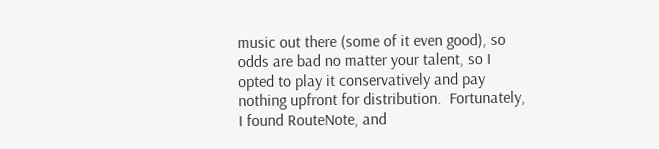music out there (some of it even good), so odds are bad no matter your talent, so I opted to play it conservatively and pay nothing upfront for distribution.  Fortunately, I found RouteNote, and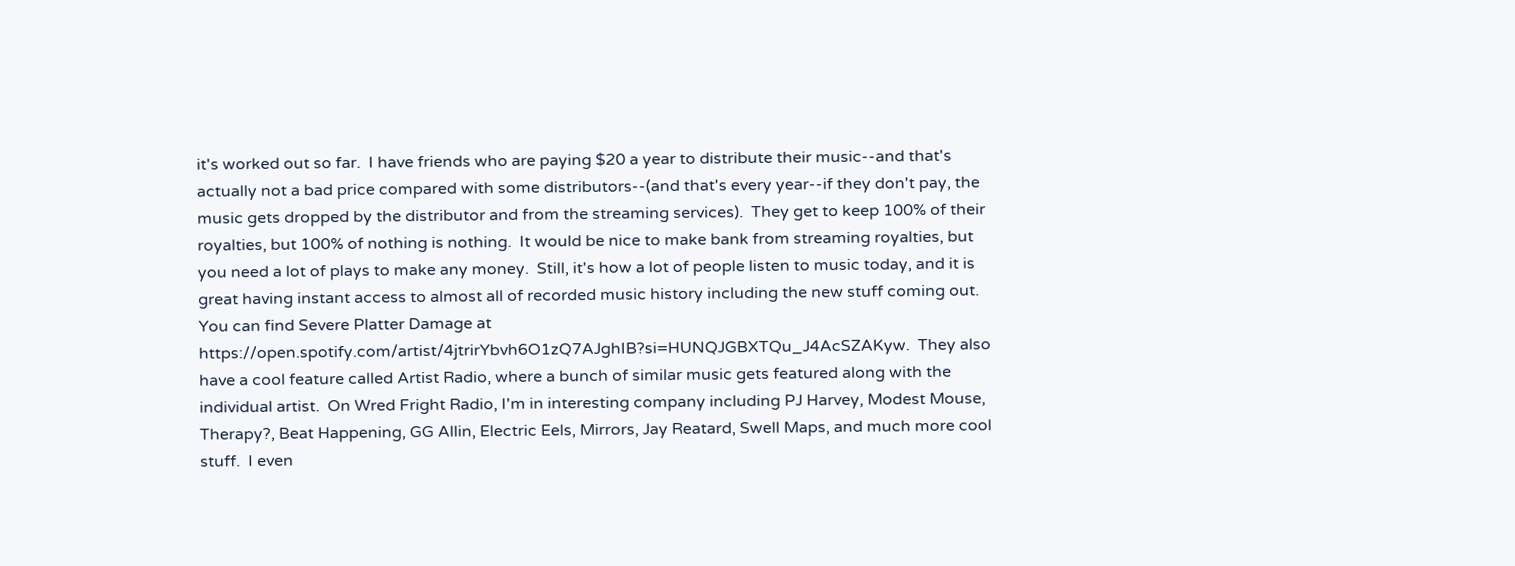it's worked out so far.  I have friends who are paying $20 a year to distribute their music--and that's actually not a bad price compared with some distributors--(and that's every year--if they don't pay, the music gets dropped by the distributor and from the streaming services).  They get to keep 100% of their royalties, but 100% of nothing is nothing.  It would be nice to make bank from streaming royalties, but you need a lot of plays to make any money.  Still, it's how a lot of people listen to music today, and it is great having instant access to almost all of recorded music history including the new stuff coming out.  You can find Severe Platter Damage at https://open.spotify.com/artist/4jtrirYbvh6O1zQ7AJghIB?si=HUNQJGBXTQu_J4AcSZAKyw.  They also have a cool feature called Artist Radio, where a bunch of similar music gets featured along with the individual artist.  On Wred Fright Radio, I'm in interesting company including PJ Harvey, Modest Mouse, Therapy?, Beat Happening, GG Allin, Electric Eels, Mirrors, Jay Reatard, Swell Maps, and much more cool stuff.  I even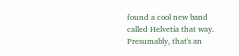found a cool new band called Helvetia that way.  Presumably, that's an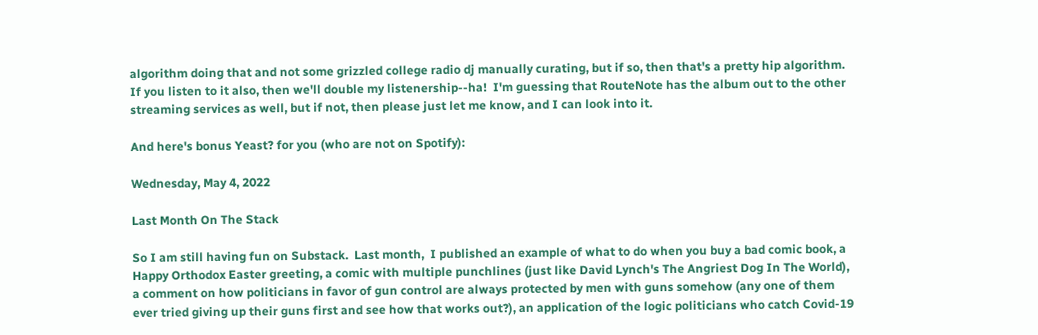algorithm doing that and not some grizzled college radio dj manually curating, but if so, then that's a pretty hip algorithm.  If you listen to it also, then we'll double my listenership--ha!  I'm guessing that RouteNote has the album out to the other streaming services as well, but if not, then please just let me know, and I can look into it.

And here's bonus Yeast? for you (who are not on Spotify):

Wednesday, May 4, 2022

Last Month On The Stack

So I am still having fun on Substack.  Last month,  I published an example of what to do when you buy a bad comic book, a Happy Orthodox Easter greeting, a comic with multiple punchlines (just like David Lynch's The Angriest Dog In The World), a comment on how politicians in favor of gun control are always protected by men with guns somehow (any one of them ever tried giving up their guns first and see how that works out?), an application of the logic politicians who catch Covid-19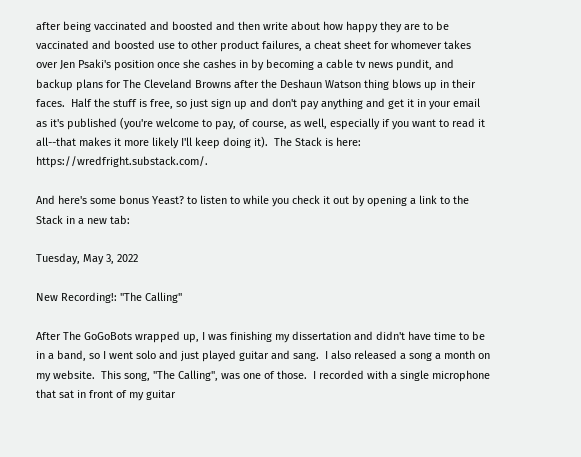after being vaccinated and boosted and then write about how happy they are to be vaccinated and boosted use to other product failures, a cheat sheet for whomever takes over Jen Psaki's position once she cashes in by becoming a cable tv news pundit, and backup plans for The Cleveland Browns after the Deshaun Watson thing blows up in their faces.  Half the stuff is free, so just sign up and don't pay anything and get it in your email as it's published (you're welcome to pay, of course, as well, especially if you want to read it all--that makes it more likely I'll keep doing it).  The Stack is here:  https://wredfright.substack.com/.

And here's some bonus Yeast? to listen to while you check it out by opening a link to the Stack in a new tab:

Tuesday, May 3, 2022

New Recording!: "The Calling"

After The GoGoBots wrapped up, I was finishing my dissertation and didn't have time to be in a band, so I went solo and just played guitar and sang.  I also released a song a month on my website.  This song, "The Calling", was one of those.  I recorded with a single microphone that sat in front of my guitar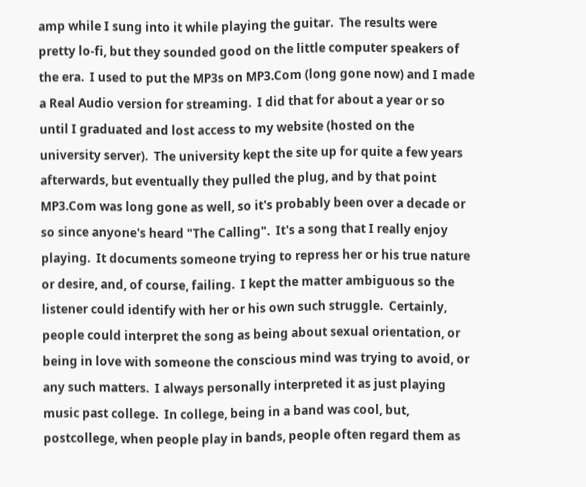amp while I sung into it while playing the guitar.  The results were pretty lo-fi, but they sounded good on the little computer speakers of the era.  I used to put the MP3s on MP3.Com (long gone now) and I made a Real Audio version for streaming.  I did that for about a year or so until I graduated and lost access to my website (hosted on the university server).  The university kept the site up for quite a few years afterwards, but eventually they pulled the plug, and by that point MP3.Com was long gone as well, so it's probably been over a decade or so since anyone's heard "The Calling".  It's a song that I really enjoy playing.  It documents someone trying to repress her or his true nature or desire, and, of course, failing.  I kept the matter ambiguous so the listener could identify with her or his own such struggle.  Certainly, people could interpret the song as being about sexual orientation, or being in love with someone the conscious mind was trying to avoid, or any such matters.  I always personally interpreted it as just playing music past college.  In college, being in a band was cool, but, postcollege, when people play in bands, people often regard them as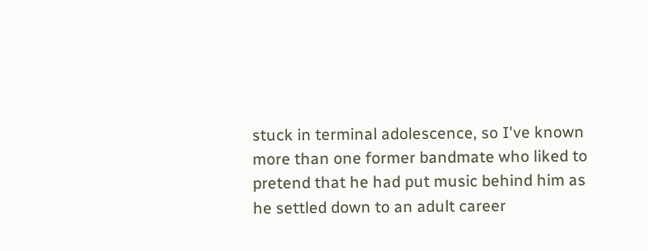stuck in terminal adolescence, so I've known more than one former bandmate who liked to pretend that he had put music behind him as he settled down to an adult career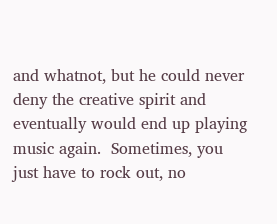and whatnot, but he could never deny the creative spirit and eventually would end up playing music again.  Sometimes, you just have to rock out, no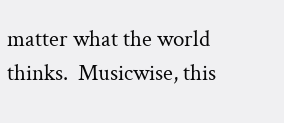matter what the world thinks.  Musicwise, this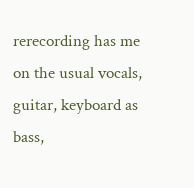rerecording has me on the usual vocals, guitar, keyboard as bass,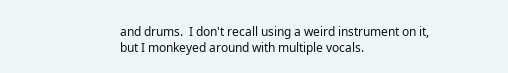and drums.  I don't recall using a weird instrument on it, but I monkeyed around with multiple vocals.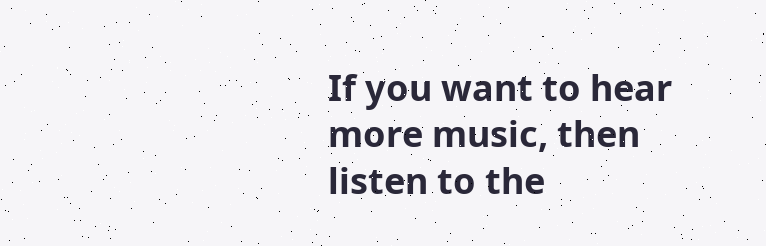If you want to hear more music, then listen to the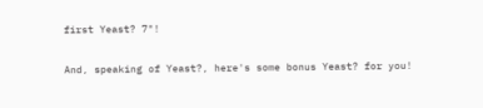first Yeast? 7"!

And, speaking of Yeast?, here's some bonus Yeast? for you!